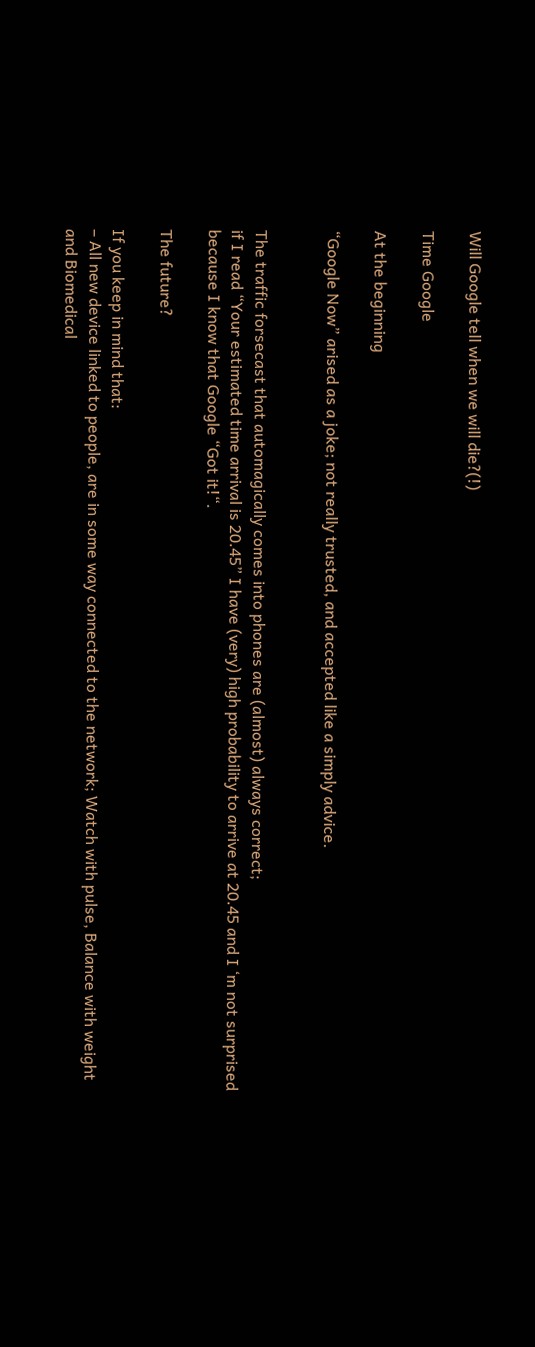Will Google tell when we will die?(!)

Time Google

At the beginning

“Google Now” arised as a joke; not really trusted, and accepted like a simply advice.


The traffic forsecast that automagically comes into phones are (almost) always correct;
if I read “Your estimated time arrival is 20.45” I have (very) high probability to arrive at 20.45 and I ‘m not surprised because I know that Google “Got it!“.

The future?

If you keep in mind that:
– All new device linked to people, are in some way connected to the network; Watch with pulse, Balance with weight and Biomedical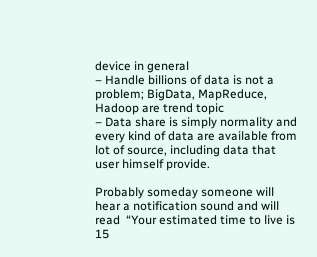device in general
– Handle billions of data is not a problem; BigData, MapReduce, Hadoop are trend topic
– Data share is simply normality and every kind of data are available from lot of source, including data that user himself provide.

Probably someday someone will hear a notification sound and will read  “Your estimated time to live is 15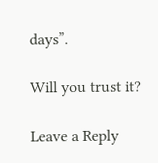days”.

Will you trust it?

Leave a Reply